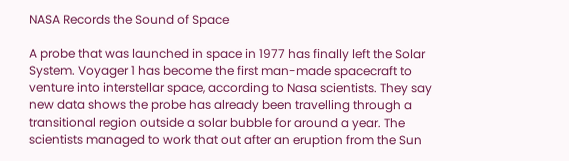NASA Records the Sound of Space

A probe that was launched in space in 1977 has finally left the Solar System. Voyager 1 has become the first man-made spacecraft to venture into interstellar space, according to Nasa scientists. They say new data shows the probe has already been travelling through a transitional region outside a solar bubble for around a year. The scientists managed to work that out after an eruption from the Sun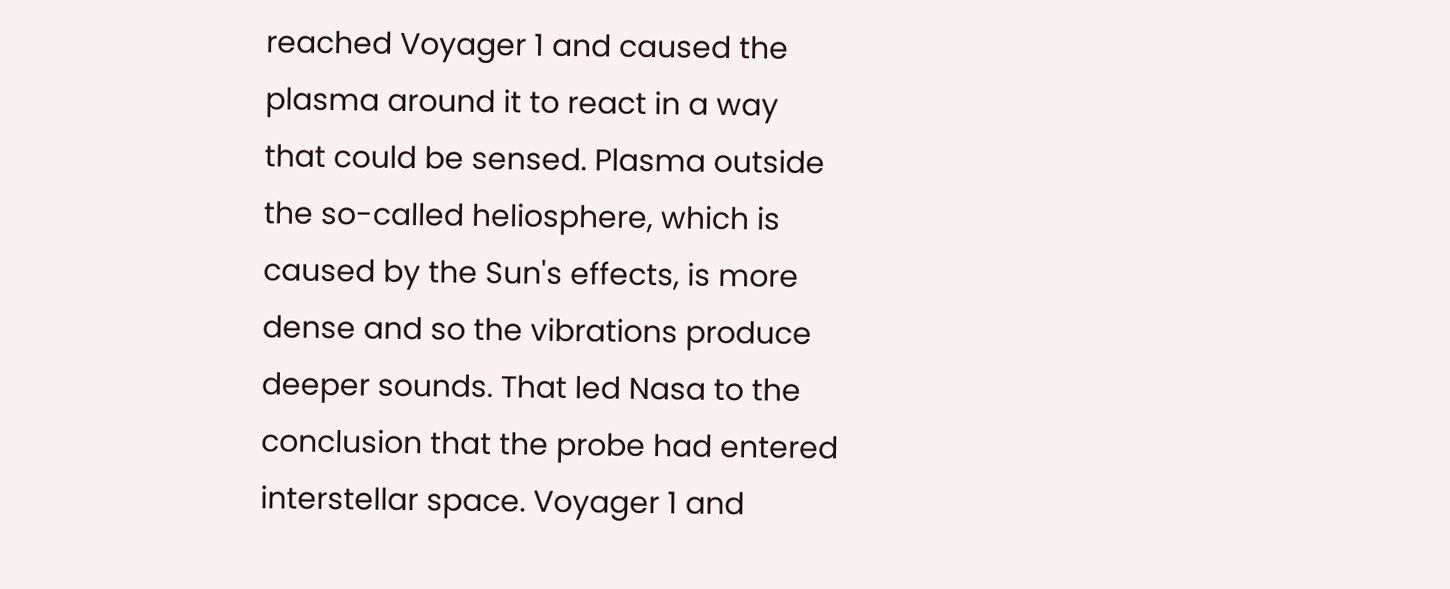reached Voyager 1 and caused the plasma around it to react in a way that could be sensed. Plasma outside the so-called heliosphere, which is caused by the Sun's effects, is more dense and so the vibrations produce deeper sounds. That led Nasa to the conclusion that the probe had entered interstellar space. Voyager 1 and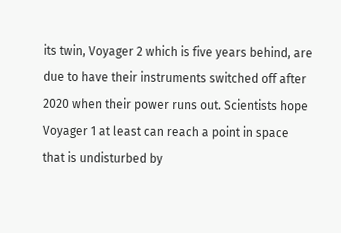its twin, Voyager 2 which is five years behind, are due to have their instruments switched off after 2020 when their power runs out. Scientists hope Voyager 1 at least can reach a point in space that is undisturbed by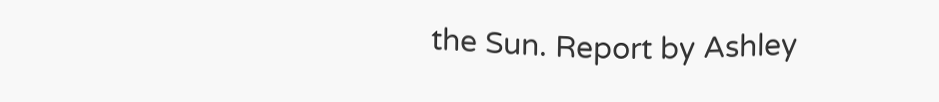the Sun. Report by Ashley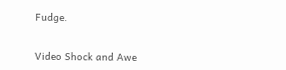Fudge.


Video Shock and Awe